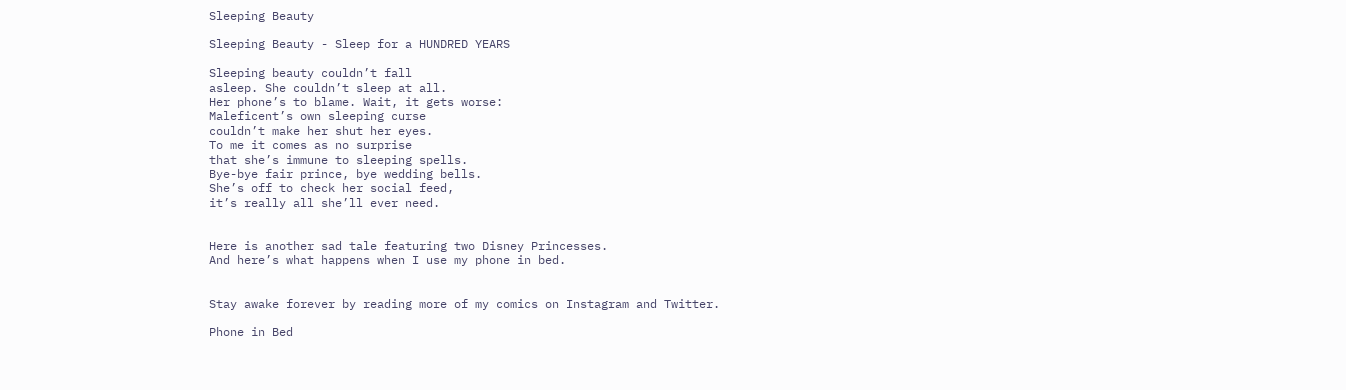Sleeping Beauty

Sleeping Beauty - Sleep for a HUNDRED YEARS

Sleeping beauty couldn’t fall
asleep. She couldn’t sleep at all.
Her phone’s to blame. Wait, it gets worse:
Maleficent’s own sleeping curse
couldn’t make her shut her eyes.
To me it comes as no surprise
that she’s immune to sleeping spells.
Bye-bye fair prince, bye wedding bells.
She’s off to check her social feed,
it’s really all she’ll ever need.


Here is another sad tale featuring two Disney Princesses.
And here’s what happens when I use my phone in bed.


Stay awake forever by reading more of my comics on Instagram and Twitter.

Phone in Bed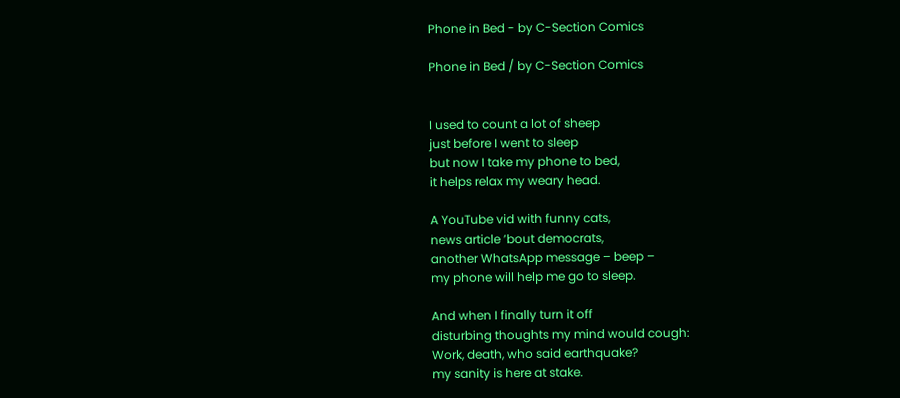Phone in Bed - by C-Section Comics

Phone in Bed / by C-Section Comics


I used to count a lot of sheep
just before I went to sleep
but now I take my phone to bed,
it helps relax my weary head.

A YouTube vid with funny cats,
news article ’bout democrats,
another WhatsApp message – beep –
my phone will help me go to sleep.

And when I finally turn it off
disturbing thoughts my mind would cough:
Work, death, who said earthquake?
my sanity is here at stake.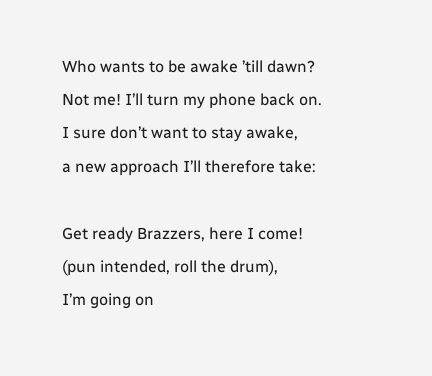Who wants to be awake ’till dawn?
Not me! I’ll turn my phone back on.
I sure don’t want to stay awake,
a new approach I’ll therefore take:

Get ready Brazzers, here I come!
(pun intended, roll the drum),
I’m going on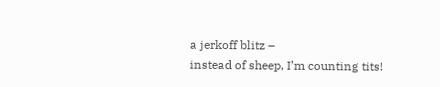a jerkoff blitz –
instead of sheep, I’m counting tits!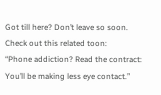Got till here? Don’t leave so soon.
Check out this related toon:
“Phone addiction? Read the contract:
You’ll be making less eye contact.”